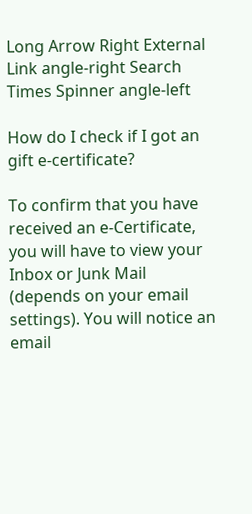Long Arrow Right External Link angle-right Search Times Spinner angle-left

How do I check if I got an gift e-certificate?

To confirm that you have received an e-Certificate, you will have to view your Inbox or Junk Mail (depends on your email settings). You will notice an email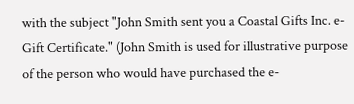with the subject "John Smith sent you a Coastal Gifts Inc. e-Gift Certificate." (John Smith is used for illustrative purpose of the person who would have purchased the e-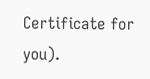Certificate for you).